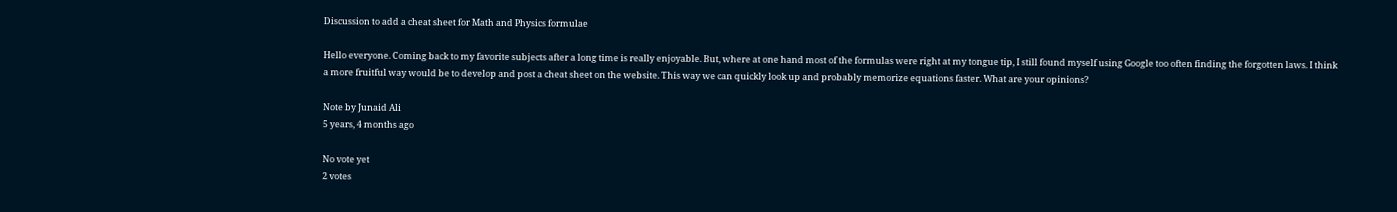Discussion to add a cheat sheet for Math and Physics formulae

Hello everyone. Coming back to my favorite subjects after a long time is really enjoyable. But, where at one hand most of the formulas were right at my tongue tip, I still found myself using Google too often finding the forgotten laws. I think a more fruitful way would be to develop and post a cheat sheet on the website. This way we can quickly look up and probably memorize equations faster. What are your opinions?

Note by Junaid Ali
5 years, 4 months ago

No vote yet
2 votes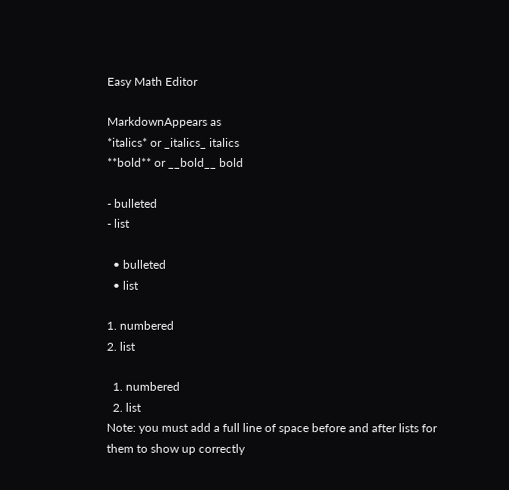Easy Math Editor

MarkdownAppears as
*italics* or _italics_ italics
**bold** or __bold__ bold

- bulleted
- list

  • bulleted
  • list

1. numbered
2. list

  1. numbered
  2. list
Note: you must add a full line of space before and after lists for them to show up correctly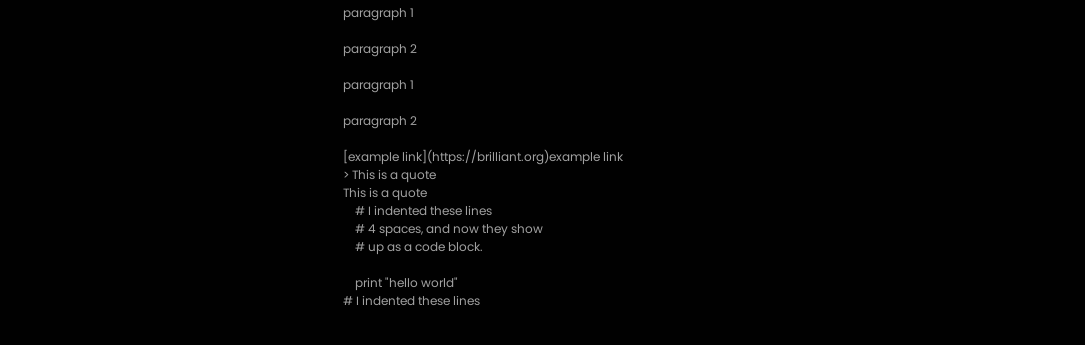paragraph 1

paragraph 2

paragraph 1

paragraph 2

[example link](https://brilliant.org)example link
> This is a quote
This is a quote
    # I indented these lines
    # 4 spaces, and now they show
    # up as a code block.

    print "hello world"
# I indented these lines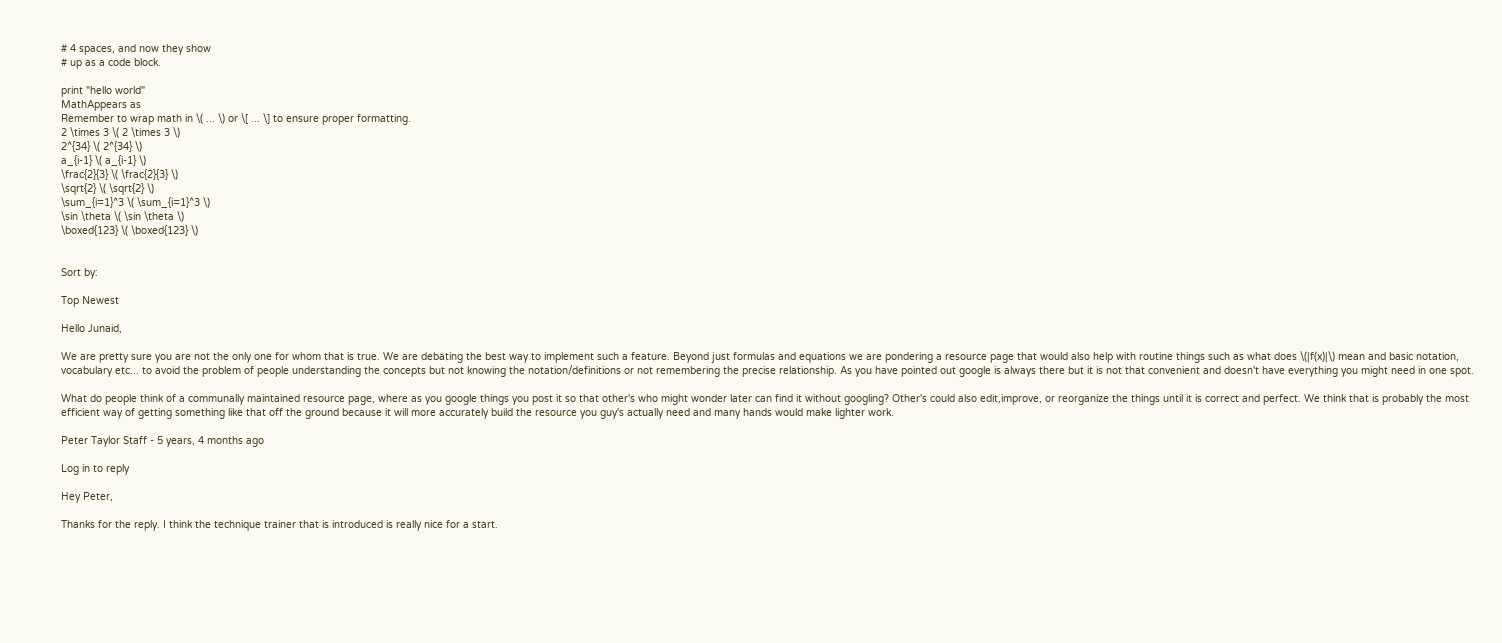# 4 spaces, and now they show
# up as a code block.

print "hello world"
MathAppears as
Remember to wrap math in \( ... \) or \[ ... \] to ensure proper formatting.
2 \times 3 \( 2 \times 3 \)
2^{34} \( 2^{34} \)
a_{i-1} \( a_{i-1} \)
\frac{2}{3} \( \frac{2}{3} \)
\sqrt{2} \( \sqrt{2} \)
\sum_{i=1}^3 \( \sum_{i=1}^3 \)
\sin \theta \( \sin \theta \)
\boxed{123} \( \boxed{123} \)


Sort by:

Top Newest

Hello Junaid,

We are pretty sure you are not the only one for whom that is true. We are debating the best way to implement such a feature. Beyond just formulas and equations we are pondering a resource page that would also help with routine things such as what does \(|f(x)|\) mean and basic notation, vocabulary etc... to avoid the problem of people understanding the concepts but not knowing the notation/definitions or not remembering the precise relationship. As you have pointed out google is always there but it is not that convenient and doesn't have everything you might need in one spot.

What do people think of a communally maintained resource page, where as you google things you post it so that other's who might wonder later can find it without googling? Other's could also edit,improve, or reorganize the things until it is correct and perfect. We think that is probably the most efficient way of getting something like that off the ground because it will more accurately build the resource you guy's actually need and many hands would make lighter work.

Peter Taylor Staff - 5 years, 4 months ago

Log in to reply

Hey Peter,

Thanks for the reply. I think the technique trainer that is introduced is really nice for a start.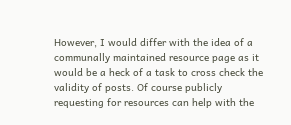However, I would differ with the idea of a communally maintained resource page as it would be a heck of a task to cross check the validity of posts. Of course publicly requesting for resources can help with the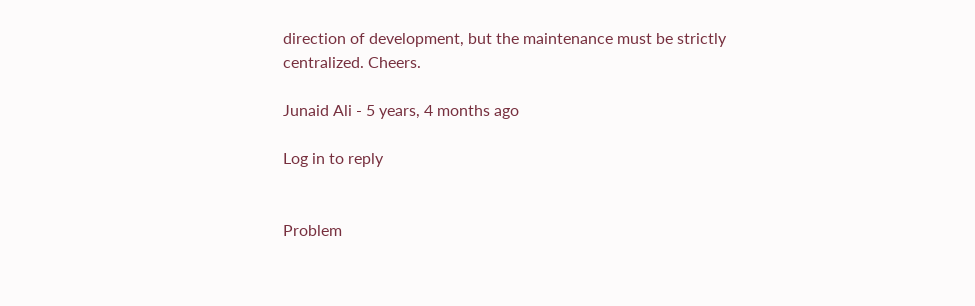direction of development, but the maintenance must be strictly centralized. Cheers.

Junaid Ali - 5 years, 4 months ago

Log in to reply


Problem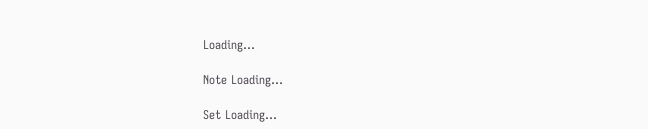Loading...

Note Loading...

Set Loading...